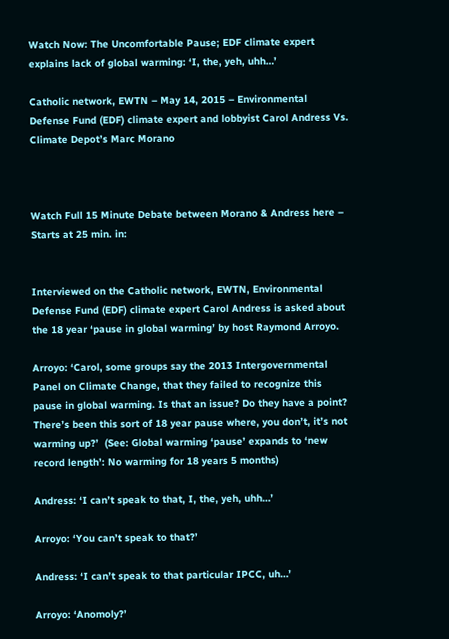Watch Now: The Uncomfortable Pause; EDF climate expert explains lack of global warming: ‘I, the, yeh, uhh…’

Catholic network, EWTN – May 14, 2015 – Environmental Defense Fund (EDF) climate expert and lobbyist Carol Andress Vs. Climate Depot’s Marc Morano



Watch Full 15 Minute Debate between Morano & Andress here – Starts at 25 min. in:


Interviewed on the Catholic network, EWTN, Environmental Defense Fund (EDF) climate expert Carol Andress is asked about the 18 year ‘pause in global warming’ by host Raymond Arroyo.

Arroyo: ‘Carol, some groups say the 2013 Intergovernmental Panel on Climate Change, that they failed to recognize this pause in global warming. Is that an issue? Do they have a point? There’s been this sort of 18 year pause where, you don’t, it’s not warming up?’  (See: Global warming ‘pause’ expands to ‘new record length’: No warming for 18 years 5 months)

Andress: ‘I can’t speak to that, I, the, yeh, uhh…’

Arroyo: ‘You can’t speak to that?’

Andress: ‘I can’t speak to that particular IPCC, uh…’

Arroyo: ‘Anomoly?’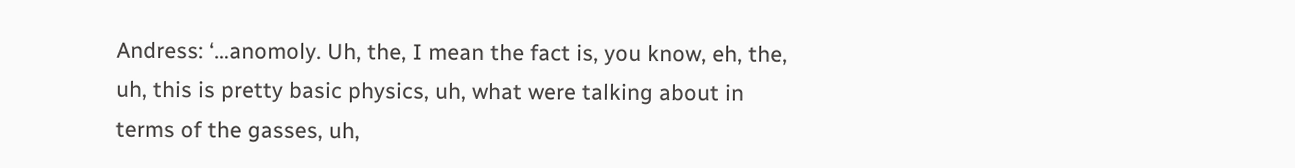Andress: ‘…anomoly. Uh, the, I mean the fact is, you know, eh, the, uh, this is pretty basic physics, uh, what were talking about in terms of the gasses, uh,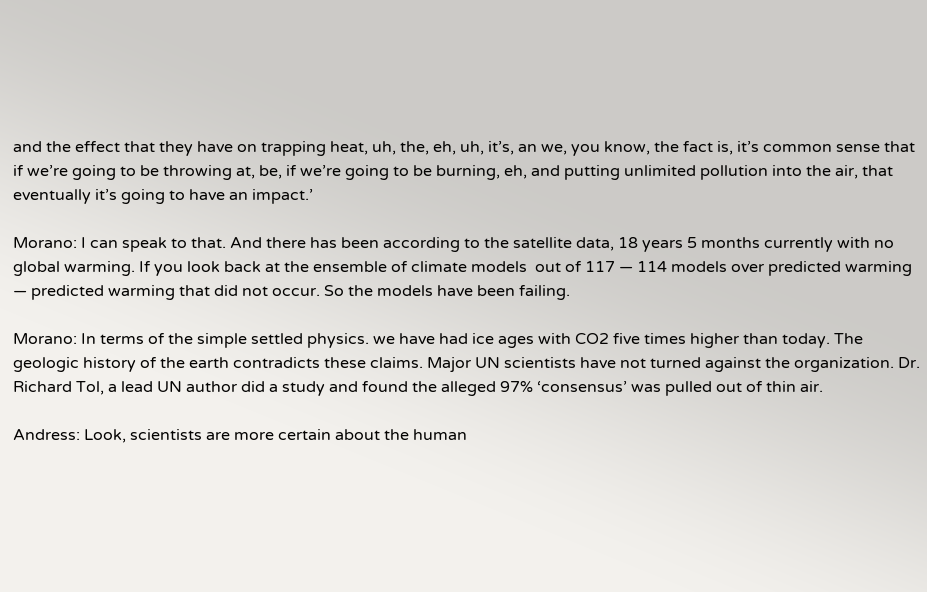and the effect that they have on trapping heat, uh, the, eh, uh, it’s, an we, you know, the fact is, it’s common sense that if we’re going to be throwing at, be, if we’re going to be burning, eh, and putting unlimited pollution into the air, that eventually it’s going to have an impact.’

Morano: I can speak to that. And there has been according to the satellite data, 18 years 5 months currently with no global warming. If you look back at the ensemble of climate models  out of 117 — 114 models over predicted warming — predicted warming that did not occur. So the models have been failing.

Morano: In terms of the simple settled physics. we have had ice ages with CO2 five times higher than today. The geologic history of the earth contradicts these claims. Major UN scientists have not turned against the organization. Dr. Richard Tol, a lead UN author did a study and found the alleged 97% ‘consensus’ was pulled out of thin air.

Andress: Look, scientists are more certain about the human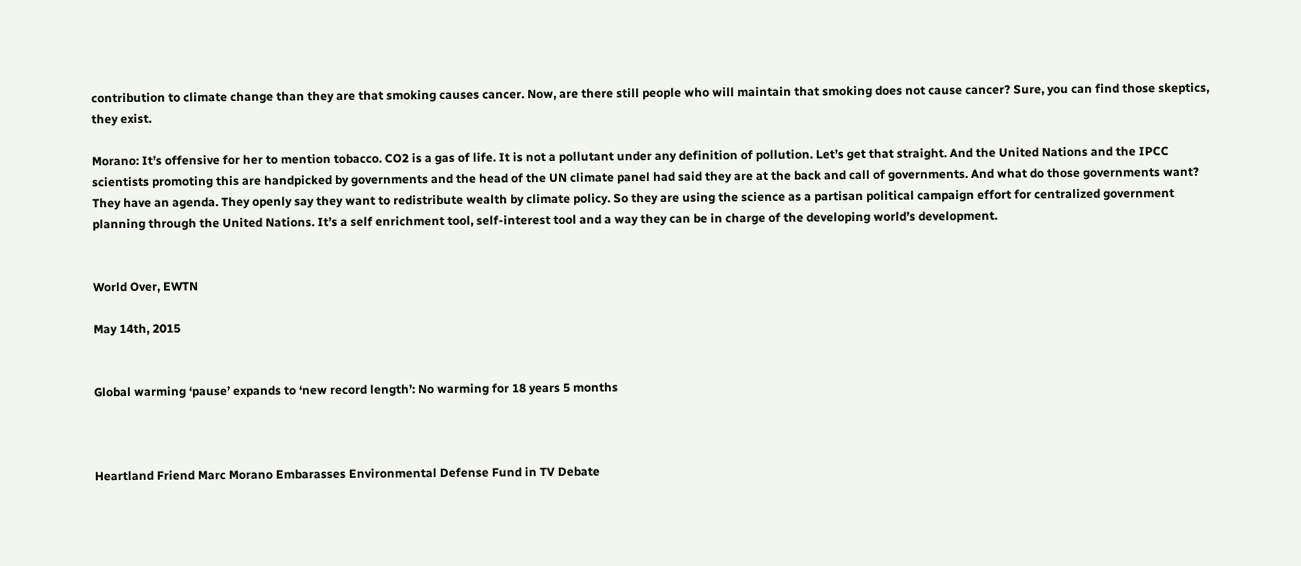contribution to climate change than they are that smoking causes cancer. Now, are there still people who will maintain that smoking does not cause cancer? Sure, you can find those skeptics, they exist.

Morano: It’s offensive for her to mention tobacco. CO2 is a gas of life. It is not a pollutant under any definition of pollution. Let’s get that straight. And the United Nations and the IPCC scientists promoting this are handpicked by governments and the head of the UN climate panel had said they are at the back and call of governments. And what do those governments want? They have an agenda. They openly say they want to redistribute wealth by climate policy. So they are using the science as a partisan political campaign effort for centralized government planning through the United Nations. It’s a self enrichment tool, self-interest tool and a way they can be in charge of the developing world’s development.


World Over, EWTN

May 14th, 2015


Global warming ‘pause’ expands to ‘new record length’: No warming for 18 years 5 months



Heartland Friend Marc Morano Embarasses Environmental Defense Fund in TV Debate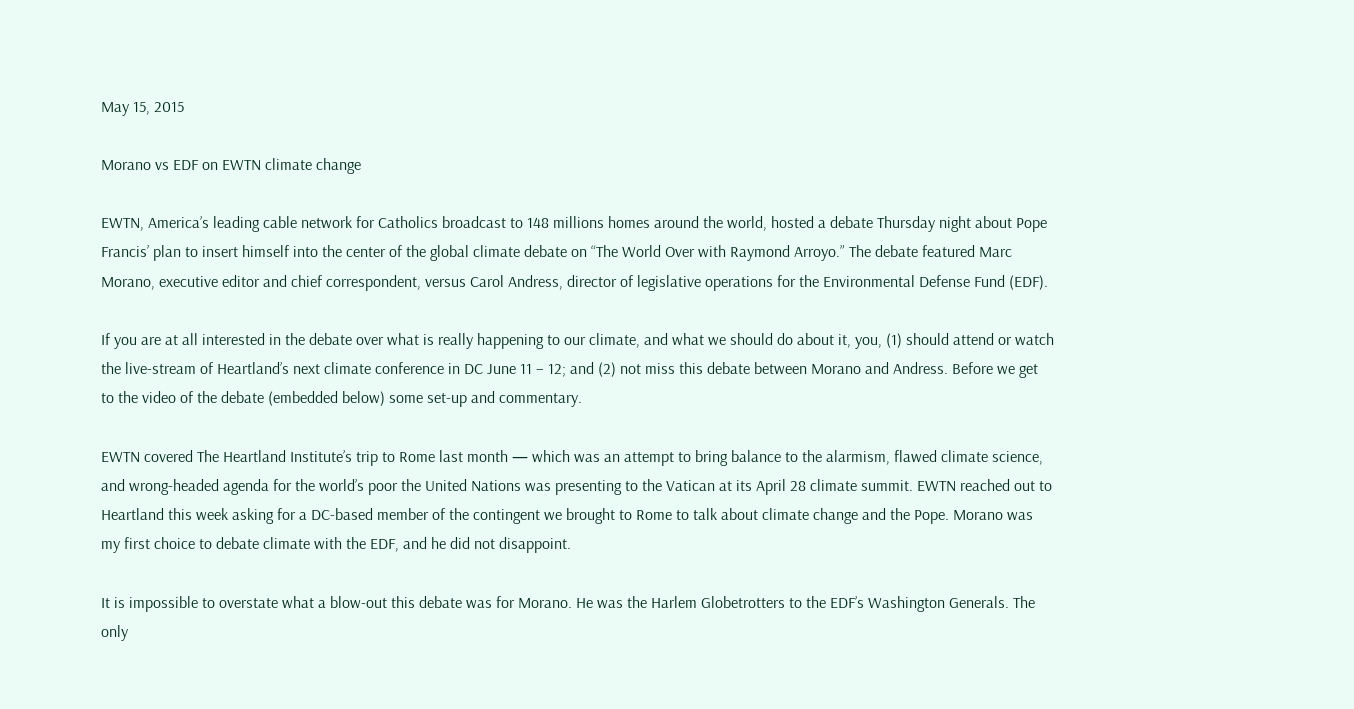May 15, 2015

Morano vs EDF on EWTN climate change

EWTN, America’s leading cable network for Catholics broadcast to 148 millions homes around the world, hosted a debate Thursday night about Pope Francis’ plan to insert himself into the center of the global climate debate on “The World Over with Raymond Arroyo.” The debate featured Marc Morano, executive editor and chief correspondent, versus Carol Andress, director of legislative operations for the Environmental Defense Fund (EDF).

If you are at all interested in the debate over what is really happening to our climate, and what we should do about it, you, (1) should attend or watch the live-stream of Heartland’s next climate conference in DC June 11 – 12; and (2) not miss this debate between Morano and Andress. Before we get to the video of the debate (embedded below) some set-up and commentary.

EWTN covered The Heartland Institute’s trip to Rome last month — which was an attempt to bring balance to the alarmism, flawed climate science, and wrong-headed agenda for the world’s poor the United Nations was presenting to the Vatican at its April 28 climate summit. EWTN reached out to Heartland this week asking for a DC-based member of the contingent we brought to Rome to talk about climate change and the Pope. Morano was my first choice to debate climate with the EDF, and he did not disappoint.

It is impossible to overstate what a blow-out this debate was for Morano. He was the Harlem Globetrotters to the EDF’s Washington Generals. The only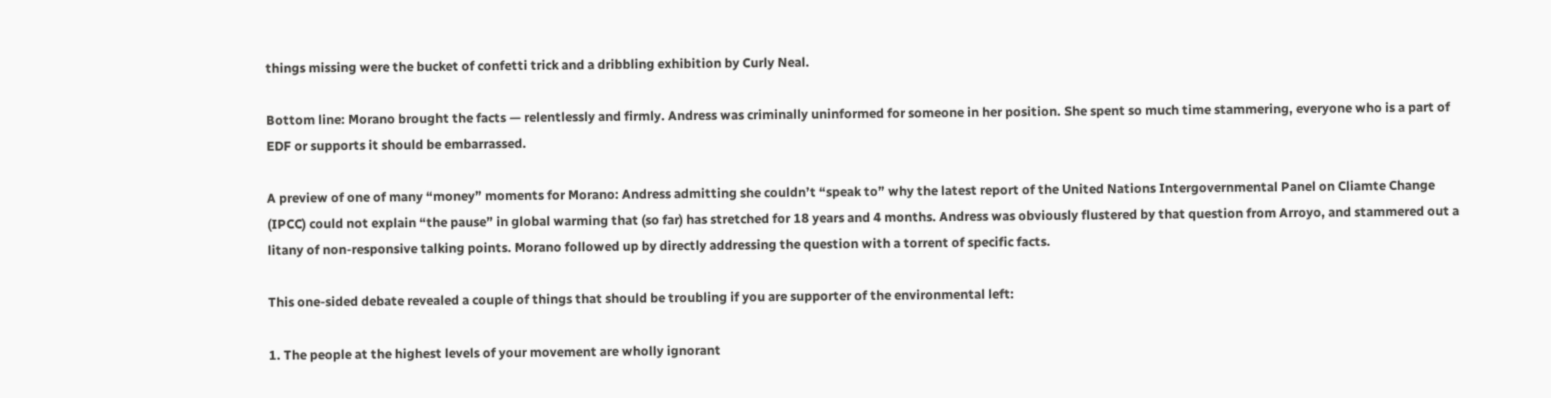things missing were the bucket of confetti trick and a dribbling exhibition by Curly Neal.

Bottom line: Morano brought the facts — relentlessly and firmly. Andress was criminally uninformed for someone in her position. She spent so much time stammering, everyone who is a part of EDF or supports it should be embarrassed.

A preview of one of many “money” moments for Morano: Andress admitting she couldn’t “speak to” why the latest report of the United Nations Intergovernmental Panel on Cliamte Change (IPCC) could not explain “the pause” in global warming that (so far) has stretched for 18 years and 4 months. Andress was obviously flustered by that question from Arroyo, and stammered out a litany of non-responsive talking points. Morano followed up by directly addressing the question with a torrent of specific facts.

This one-sided debate revealed a couple of things that should be troubling if you are supporter of the environmental left:

1. The people at the highest levels of your movement are wholly ignorant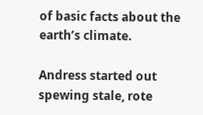of basic facts about the earth’s climate.

Andress started out spewing stale, rote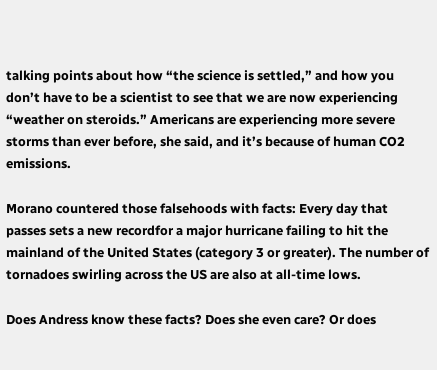talking points about how “the science is settled,” and how you don’t have to be a scientist to see that we are now experiencing “weather on steroids.” Americans are experiencing more severe storms than ever before, she said, and it’s because of human CO2 emissions.

Morano countered those falsehoods with facts: Every day that passes sets a new recordfor a major hurricane failing to hit the mainland of the United States (category 3 or greater). The number of tornadoes swirling across the US are also at all-time lows.

Does Andress know these facts? Does she even care? Or does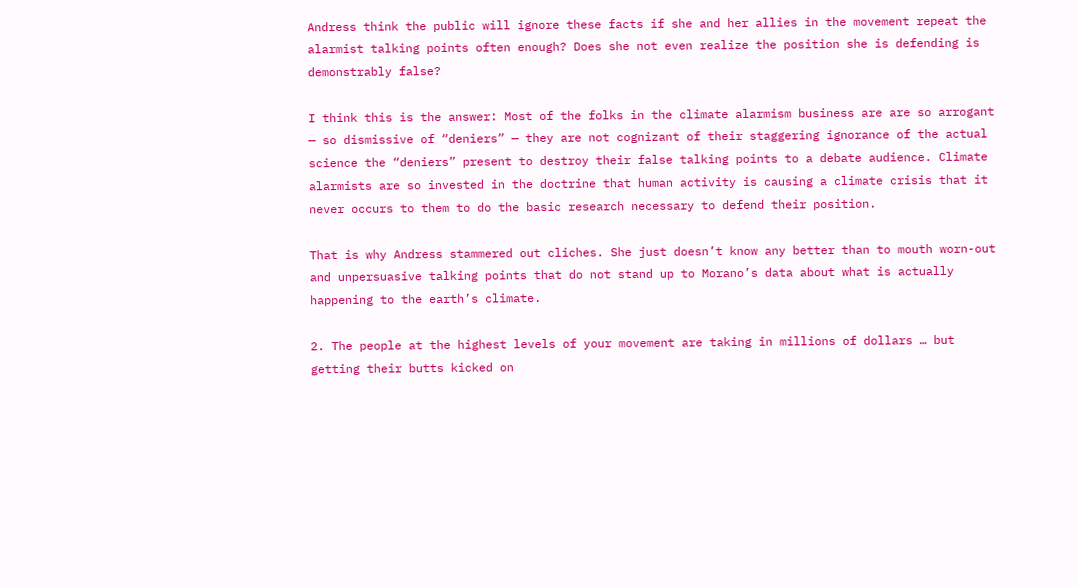Andress think the public will ignore these facts if she and her allies in the movement repeat the alarmist talking points often enough? Does she not even realize the position she is defending is demonstrably false?

I think this is the answer: Most of the folks in the climate alarmism business are are so arrogant — so dismissive of “deniers” — they are not cognizant of their staggering ignorance of the actual science the “deniers” present to destroy their false talking points to a debate audience. Climate alarmists are so invested in the doctrine that human activity is causing a climate crisis that it never occurs to them to do the basic research necessary to defend their position.

That is why Andress stammered out cliches. She just doesn’t know any better than to mouth worn-out and unpersuasive talking points that do not stand up to Morano’s data about what is actually happening to the earth’s climate.

2. The people at the highest levels of your movement are taking in millions of dollars … but getting their butts kicked on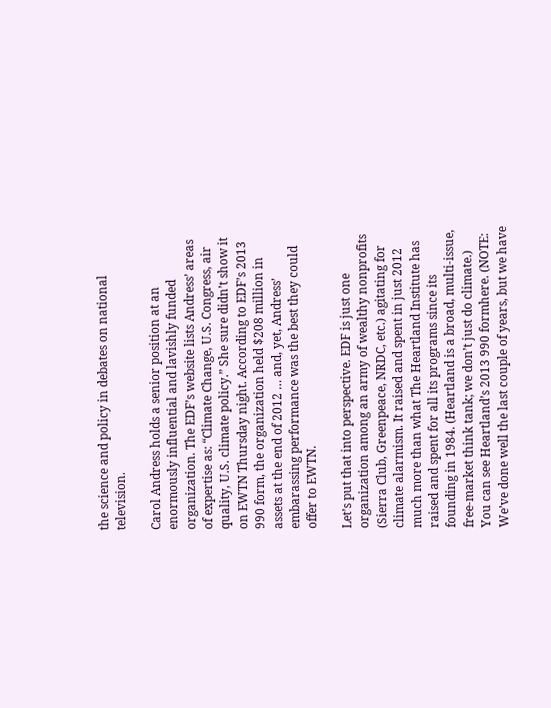the science and policy in debates on national television.

Carol Andress holds a senior position at an enormously influential and lavishly funded organization. The EDF’s website lists Andress’ areas of expertise as: “Climate Change, U.S. Congress, air quality, U.S. climate policy.” She sure didn’t show it on EWTN Thursday night. According to EDF’s 2013 990 form, the organization held $208 million in assets at the end of 2012 … and, yet, Andress’ embarassing performance was the best they could offer to EWTN.

Let’s put that into perspective. EDF is just one organization among an army of wealthy nonprofits (Sierra Club, Greenpeace, NRDC, etc.) agitating for climate alarmism. It raised and spent in just 2012 much more than what The Heartland Institute has raised and spent for all its programs since its founding in 1984. (Heartland is a broad, multi-issue, free-market think tank; we don’t just do climate.) You can see Heartland’s 2013 990 formhere. (NOTE: We’ve done well the last couple of years, but we have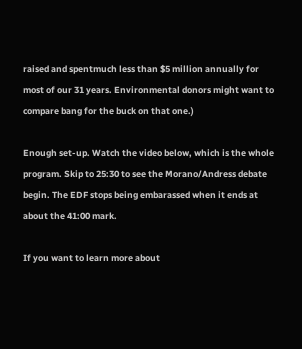raised and spentmuch less than $5 million annually for most of our 31 years. Environmental donors might want to compare bang for the buck on that one.)

Enough set-up. Watch the video below, which is the whole program. Skip to 25:30 to see the Morano/Andress debate begin. The EDF stops being embarassed when it ends at about the 41:00 mark.

If you want to learn more about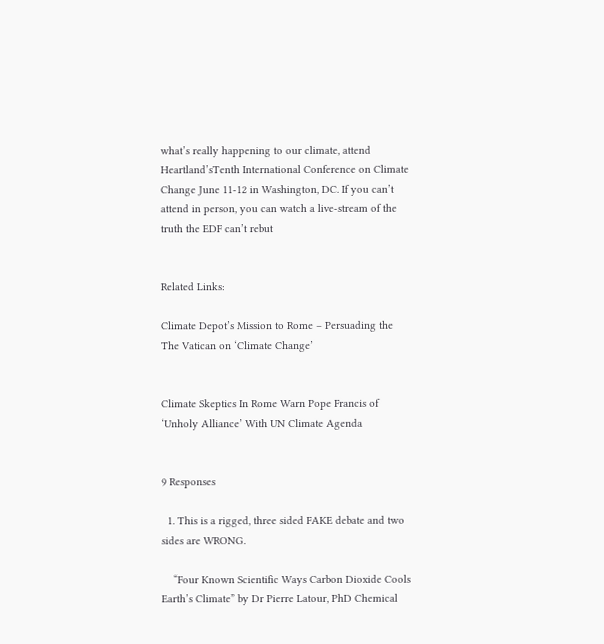what’s really happening to our climate, attend Heartland’sTenth International Conference on Climate Change June 11-12 in Washington, DC. If you can’t attend in person, you can watch a live-stream of the truth the EDF can’t rebut


Related Links:

Climate Depot’s Mission to Rome – Persuading the The Vatican on ‘Climate Change’


Climate Skeptics In Rome Warn Pope Francis of ‘Unholy Alliance’ With UN Climate Agenda


9 Responses

  1. This is a rigged, three sided FAKE debate and two sides are WRONG.

    “Four Known Scientific Ways Carbon Dioxide Cools Earth’s Climate” by Dr Pierre Latour, PhD Chemical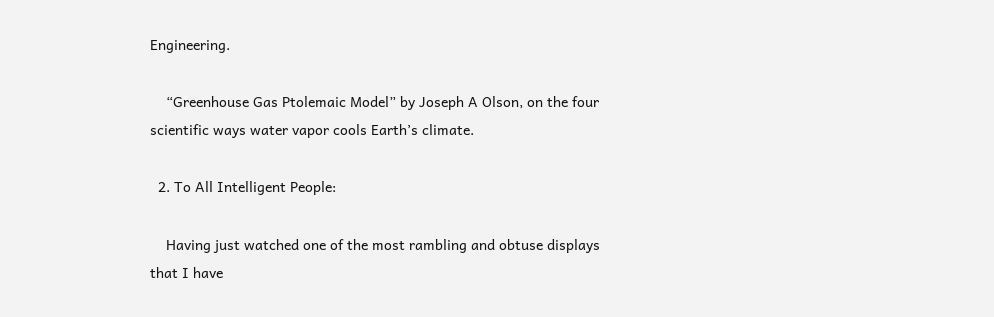Engineering.

    “Greenhouse Gas Ptolemaic Model” by Joseph A Olson, on the four scientific ways water vapor cools Earth’s climate.

  2. To All Intelligent People:

    Having just watched one of the most rambling and obtuse displays that I have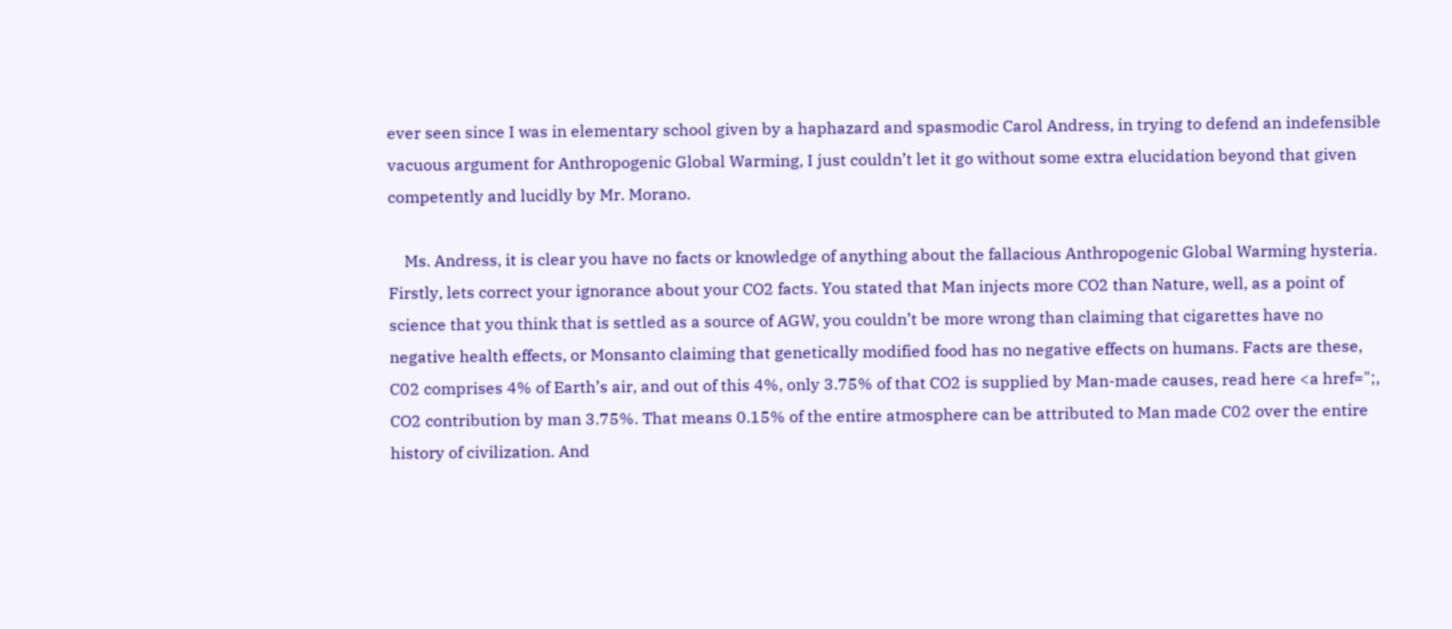ever seen since I was in elementary school given by a haphazard and spasmodic Carol Andress, in trying to defend an indefensible vacuous argument for Anthropogenic Global Warming, I just couldn’t let it go without some extra elucidation beyond that given competently and lucidly by Mr. Morano.

    Ms. Andress, it is clear you have no facts or knowledge of anything about the fallacious Anthropogenic Global Warming hysteria. Firstly, lets correct your ignorance about your CO2 facts. You stated that Man injects more CO2 than Nature, well, as a point of science that you think that is settled as a source of AGW, you couldn’t be more wrong than claiming that cigarettes have no negative health effects, or Monsanto claiming that genetically modified food has no negative effects on humans. Facts are these, C02 comprises 4% of Earth’s air, and out of this 4%, only 3.75% of that CO2 is supplied by Man-made causes, read here <a href=";, CO2 contribution by man 3.75%. That means 0.15% of the entire atmosphere can be attributed to Man made C02 over the entire history of civilization. And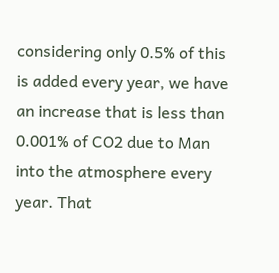considering only 0.5% of this is added every year, we have an increase that is less than 0.001% of CO2 due to Man into the atmosphere every year. That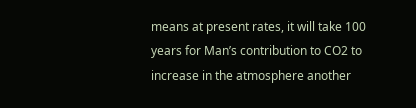means at present rates, it will take 100 years for Man’s contribution to CO2 to increase in the atmosphere another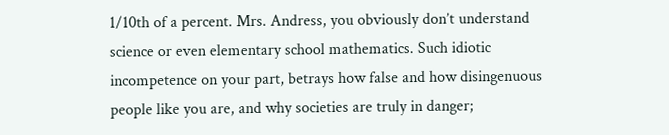1/10th of a percent. Mrs. Andress, you obviously don’t understand science or even elementary school mathematics. Such idiotic incompetence on your part, betrays how false and how disingenuous people like you are, and why societies are truly in danger;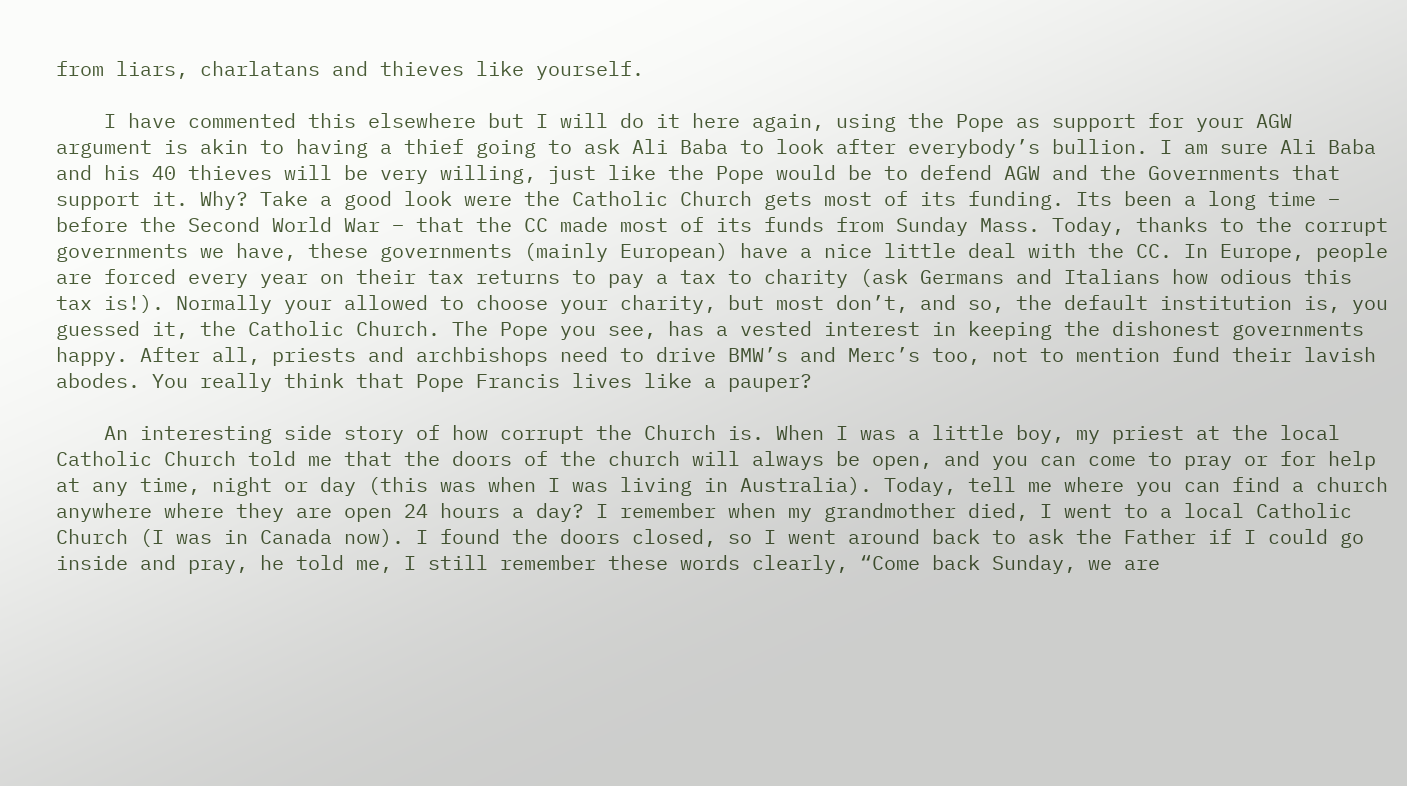from liars, charlatans and thieves like yourself.

    I have commented this elsewhere but I will do it here again, using the Pope as support for your AGW argument is akin to having a thief going to ask Ali Baba to look after everybody’s bullion. I am sure Ali Baba and his 40 thieves will be very willing, just like the Pope would be to defend AGW and the Governments that support it. Why? Take a good look were the Catholic Church gets most of its funding. Its been a long time – before the Second World War – that the CC made most of its funds from Sunday Mass. Today, thanks to the corrupt governments we have, these governments (mainly European) have a nice little deal with the CC. In Europe, people are forced every year on their tax returns to pay a tax to charity (ask Germans and Italians how odious this tax is!). Normally your allowed to choose your charity, but most don’t, and so, the default institution is, you guessed it, the Catholic Church. The Pope you see, has a vested interest in keeping the dishonest governments happy. After all, priests and archbishops need to drive BMW’s and Merc’s too, not to mention fund their lavish abodes. You really think that Pope Francis lives like a pauper?

    An interesting side story of how corrupt the Church is. When I was a little boy, my priest at the local Catholic Church told me that the doors of the church will always be open, and you can come to pray or for help at any time, night or day (this was when I was living in Australia). Today, tell me where you can find a church anywhere where they are open 24 hours a day? I remember when my grandmother died, I went to a local Catholic Church (I was in Canada now). I found the doors closed, so I went around back to ask the Father if I could go inside and pray, he told me, I still remember these words clearly, “Come back Sunday, we are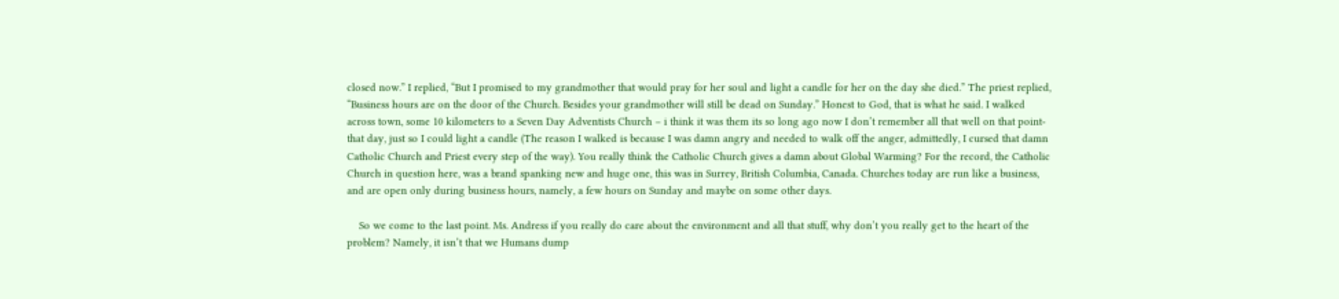closed now.” I replied, “But I promised to my grandmother that would pray for her soul and light a candle for her on the day she died.” The priest replied, “Business hours are on the door of the Church. Besides your grandmother will still be dead on Sunday.” Honest to God, that is what he said. I walked across town, some 10 kilometers to a Seven Day Adventists Church – i think it was them its so long ago now I don’t remember all that well on that point- that day, just so I could light a candle (The reason I walked is because I was damn angry and needed to walk off the anger, admittedly, I cursed that damn Catholic Church and Priest every step of the way). You really think the Catholic Church gives a damn about Global Warming? For the record, the Catholic Church in question here, was a brand spanking new and huge one, this was in Surrey, British Columbia, Canada. Churches today are run like a business, and are open only during business hours, namely, a few hours on Sunday and maybe on some other days.

    So we come to the last point. Ms. Andress if you really do care about the environment and all that stuff, why don’t you really get to the heart of the problem? Namely, it isn’t that we Humans dump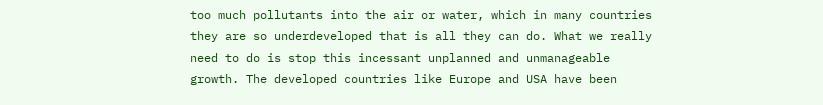too much pollutants into the air or water, which in many countries they are so underdeveloped that is all they can do. What we really need to do is stop this incessant unplanned and unmanageable growth. The developed countries like Europe and USA have been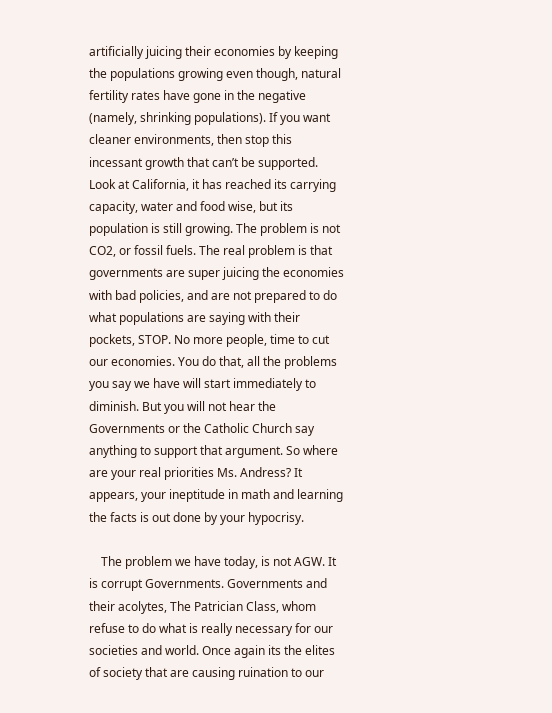artificially juicing their economies by keeping the populations growing even though, natural fertility rates have gone in the negative (namely, shrinking populations). If you want cleaner environments, then stop this incessant growth that can’t be supported. Look at California, it has reached its carrying capacity, water and food wise, but its population is still growing. The problem is not CO2, or fossil fuels. The real problem is that governments are super juicing the economies with bad policies, and are not prepared to do what populations are saying with their pockets, STOP. No more people, time to cut our economies. You do that, all the problems you say we have will start immediately to diminish. But you will not hear the Governments or the Catholic Church say anything to support that argument. So where are your real priorities Ms. Andress? It appears, your ineptitude in math and learning the facts is out done by your hypocrisy.

    The problem we have today, is not AGW. It is corrupt Governments. Governments and their acolytes, The Patrician Class, whom refuse to do what is really necessary for our societies and world. Once again its the elites of society that are causing ruination to our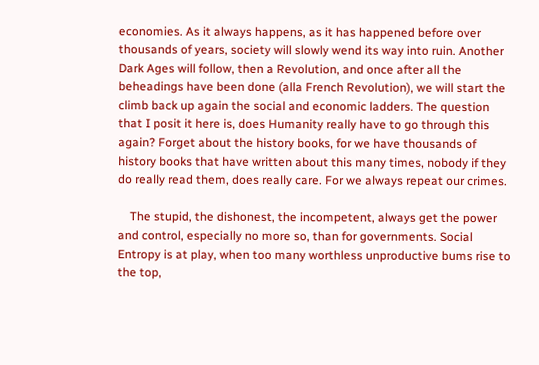economies. As it always happens, as it has happened before over thousands of years, society will slowly wend its way into ruin. Another Dark Ages will follow, then a Revolution, and once after all the beheadings have been done (alla French Revolution), we will start the climb back up again the social and economic ladders. The question that I posit it here is, does Humanity really have to go through this again? Forget about the history books, for we have thousands of history books that have written about this many times, nobody if they do really read them, does really care. For we always repeat our crimes.

    The stupid, the dishonest, the incompetent, always get the power and control, especially no more so, than for governments. Social Entropy is at play, when too many worthless unproductive bums rise to the top,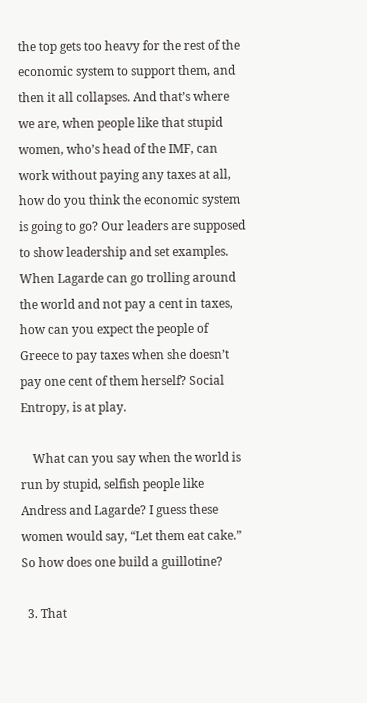the top gets too heavy for the rest of the economic system to support them, and then it all collapses. And that’s where we are, when people like that stupid women, who’s head of the IMF, can work without paying any taxes at all, how do you think the economic system is going to go? Our leaders are supposed to show leadership and set examples. When Lagarde can go trolling around the world and not pay a cent in taxes, how can you expect the people of Greece to pay taxes when she doesn’t pay one cent of them herself? Social Entropy, is at play.

    What can you say when the world is run by stupid, selfish people like Andress and Lagarde? I guess these women would say, “Let them eat cake.” So how does one build a guillotine?

  3. That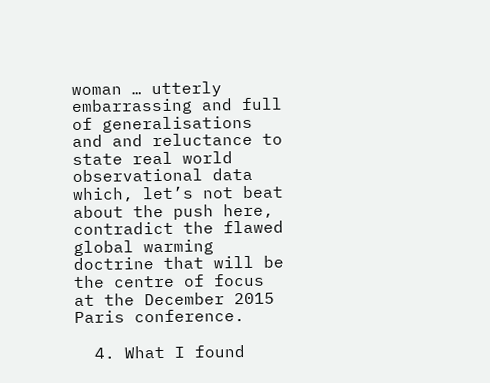woman … utterly embarrassing and full of generalisations and and reluctance to state real world observational data which, let’s not beat about the push here, contradict the flawed global warming doctrine that will be the centre of focus at the December 2015 Paris conference.

  4. What I found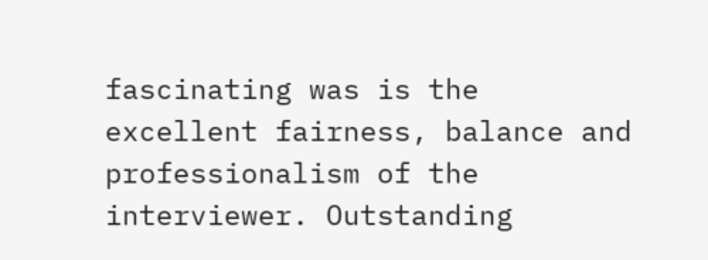fascinating was is the excellent fairness, balance and professionalism of the interviewer. Outstanding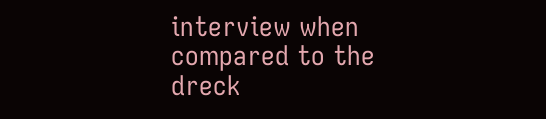interview when compared to the dreck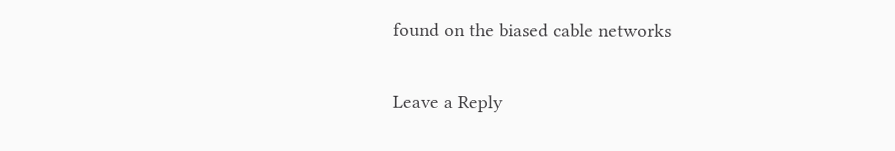found on the biased cable networks

Leave a Reply